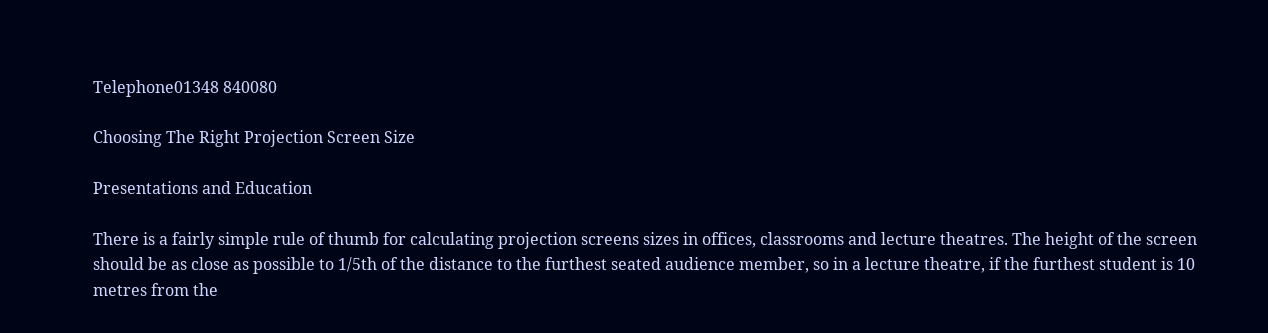Telephone01348 840080

Choosing The Right Projection Screen Size

Presentations and Education

There is a fairly simple rule of thumb for calculating projection screens sizes in offices, classrooms and lecture theatres. The height of the screen should be as close as possible to 1/5th of the distance to the furthest seated audience member, so in a lecture theatre, if the furthest student is 10 metres from the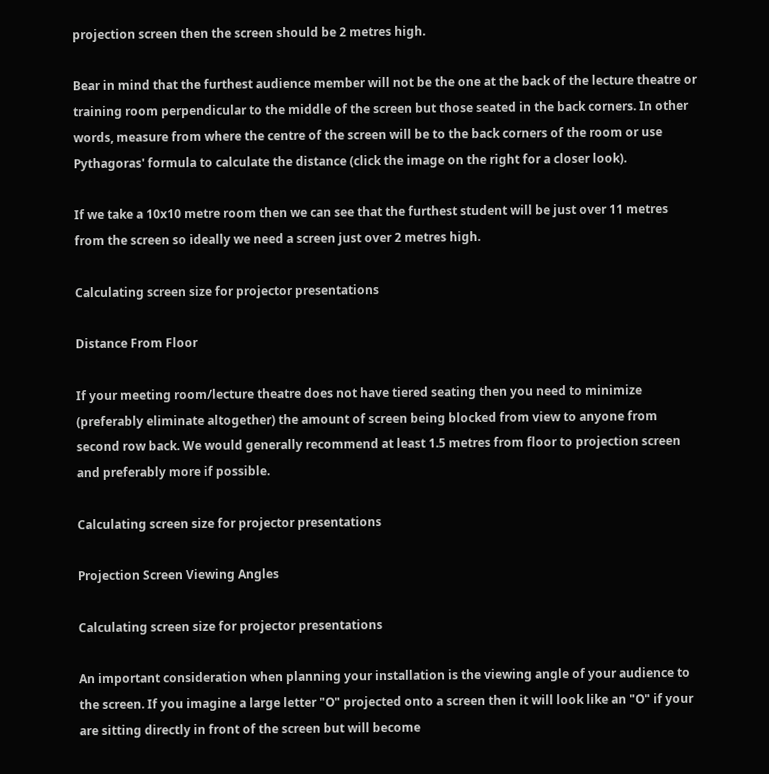projection screen then the screen should be 2 metres high.

Bear in mind that the furthest audience member will not be the one at the back of the lecture theatre or training room perpendicular to the middle of the screen but those seated in the back corners. In other words, measure from where the centre of the screen will be to the back corners of the room or use Pythagoras' formula to calculate the distance (click the image on the right for a closer look).

If we take a 10x10 metre room then we can see that the furthest student will be just over 11 metres from the screen so ideally we need a screen just over 2 metres high.

Calculating screen size for projector presentations

Distance From Floor

If your meeting room/lecture theatre does not have tiered seating then you need to minimize (preferably eliminate altogether) the amount of screen being blocked from view to anyone from second row back. We would generally recommend at least 1.5 metres from floor to projection screen and preferably more if possible.

Calculating screen size for projector presentations

Projection Screen Viewing Angles

Calculating screen size for projector presentations

An important consideration when planning your installation is the viewing angle of your audience to the screen. If you imagine a large letter "O" projected onto a screen then it will look like an "O" if your are sitting directly in front of the screen but will become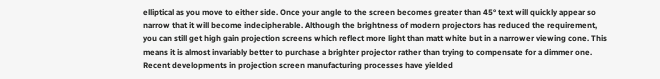elliptical as you move to either side. Once your angle to the screen becomes greater than 45° text will quickly appear so narrow that it will become indecipherable. Although the brightness of modern projectors has reduced the requirement, you can still get high gain projection screens which reflect more light than matt white but in a narrower viewing cone. This means it is almost invariably better to purchase a brighter projector rather than trying to compensate for a dimmer one. Recent developments in projection screen manufacturing processes have yielded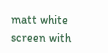matt white screen with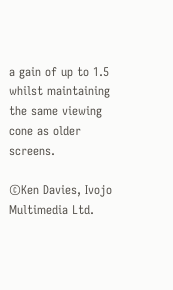a gain of up to 1.5 whilst maintaining the same viewing cone as older screens.

©Ken Davies, Ivojo Multimedia Ltd.